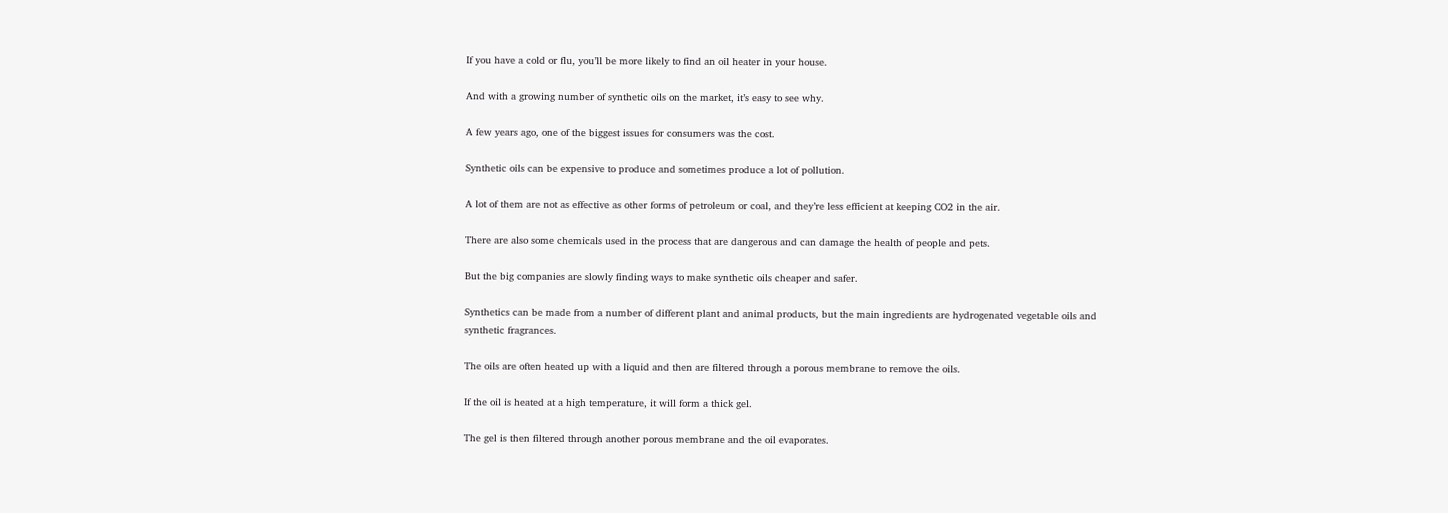If you have a cold or flu, you’ll be more likely to find an oil heater in your house.

And with a growing number of synthetic oils on the market, it’s easy to see why.

A few years ago, one of the biggest issues for consumers was the cost.

Synthetic oils can be expensive to produce and sometimes produce a lot of pollution.

A lot of them are not as effective as other forms of petroleum or coal, and they’re less efficient at keeping CO2 in the air.

There are also some chemicals used in the process that are dangerous and can damage the health of people and pets.

But the big companies are slowly finding ways to make synthetic oils cheaper and safer.

Synthetics can be made from a number of different plant and animal products, but the main ingredients are hydrogenated vegetable oils and synthetic fragrances.

The oils are often heated up with a liquid and then are filtered through a porous membrane to remove the oils.

If the oil is heated at a high temperature, it will form a thick gel.

The gel is then filtered through another porous membrane and the oil evaporates.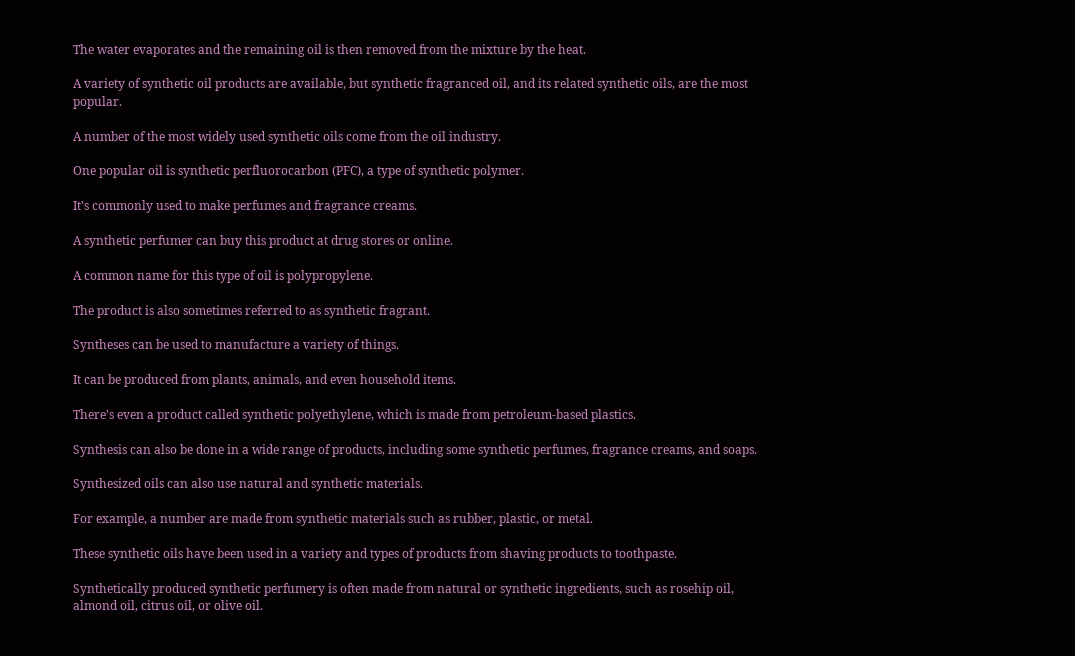The water evaporates and the remaining oil is then removed from the mixture by the heat.

A variety of synthetic oil products are available, but synthetic fragranced oil, and its related synthetic oils, are the most popular.

A number of the most widely used synthetic oils come from the oil industry.

One popular oil is synthetic perfluorocarbon (PFC), a type of synthetic polymer.

It’s commonly used to make perfumes and fragrance creams.

A synthetic perfumer can buy this product at drug stores or online.

A common name for this type of oil is polypropylene.

The product is also sometimes referred to as synthetic fragrant.

Syntheses can be used to manufacture a variety of things.

It can be produced from plants, animals, and even household items.

There’s even a product called synthetic polyethylene, which is made from petroleum-based plastics.

Synthesis can also be done in a wide range of products, including some synthetic perfumes, fragrance creams, and soaps.

Synthesized oils can also use natural and synthetic materials.

For example, a number are made from synthetic materials such as rubber, plastic, or metal.

These synthetic oils have been used in a variety and types of products from shaving products to toothpaste.

Synthetically produced synthetic perfumery is often made from natural or synthetic ingredients, such as rosehip oil, almond oil, citrus oil, or olive oil.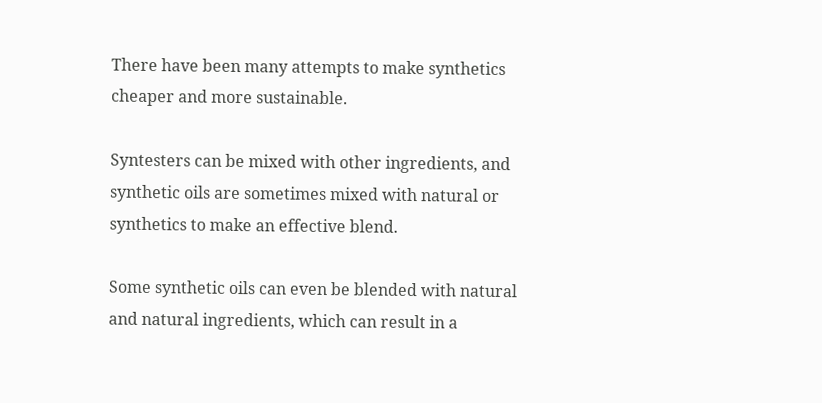There have been many attempts to make synthetics cheaper and more sustainable.

Syntesters can be mixed with other ingredients, and synthetic oils are sometimes mixed with natural or synthetics to make an effective blend.

Some synthetic oils can even be blended with natural and natural ingredients, which can result in a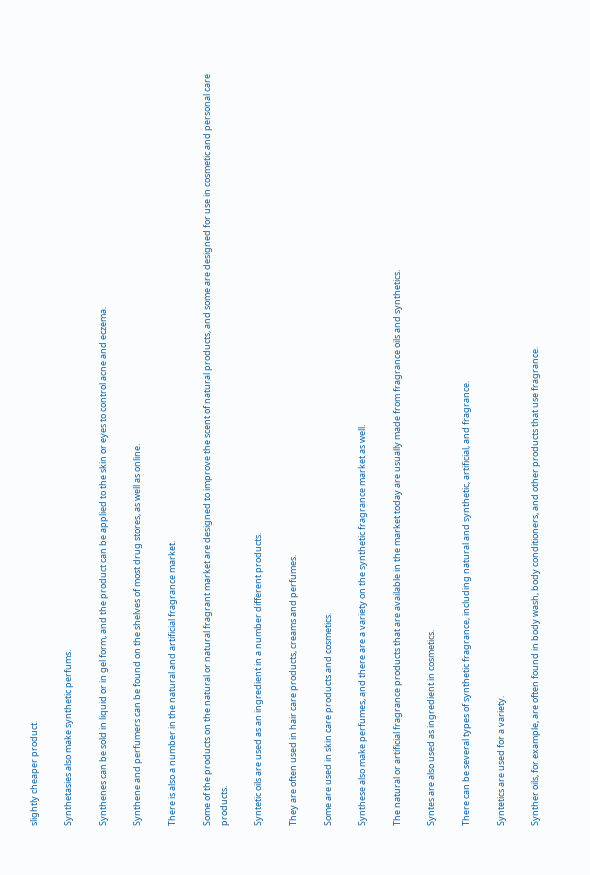slightly cheaper product.

Synthetasies also make synthetic perfums.

Synthenes can be sold in liquid or in gel form, and the product can be applied to the skin or eyes to control acne and eczema.

Synthene and perfumers can be found on the shelves of most drug stores, as well as online.

There is also a number in the natural and artificial fragrance market.

Some of the products on the natural or natural fragrant market are designed to improve the scent of natural products, and some are designed for use in cosmetic and personal care products.

Syntetic oils are used as an ingredient in a number different products.

They are often used in hair care products, creams and perfumes.

Some are used in skin care products and cosmetics.

Synthese also make perfumes, and there are a variety on the synthetic fragrance market as well.

The natural or artificial fragrance products that are available in the market today are usually made from fragrance oils and synthetics.

Syntes are also used as ingredient in cosmetics.

There can be several types of synthetic fragrance, including natural and synthetic, artificial, and fragrance.

Syntetics are used for a variety.

Synther oils, for example, are often found in body wash, body conditioners, and other products that use fragrance.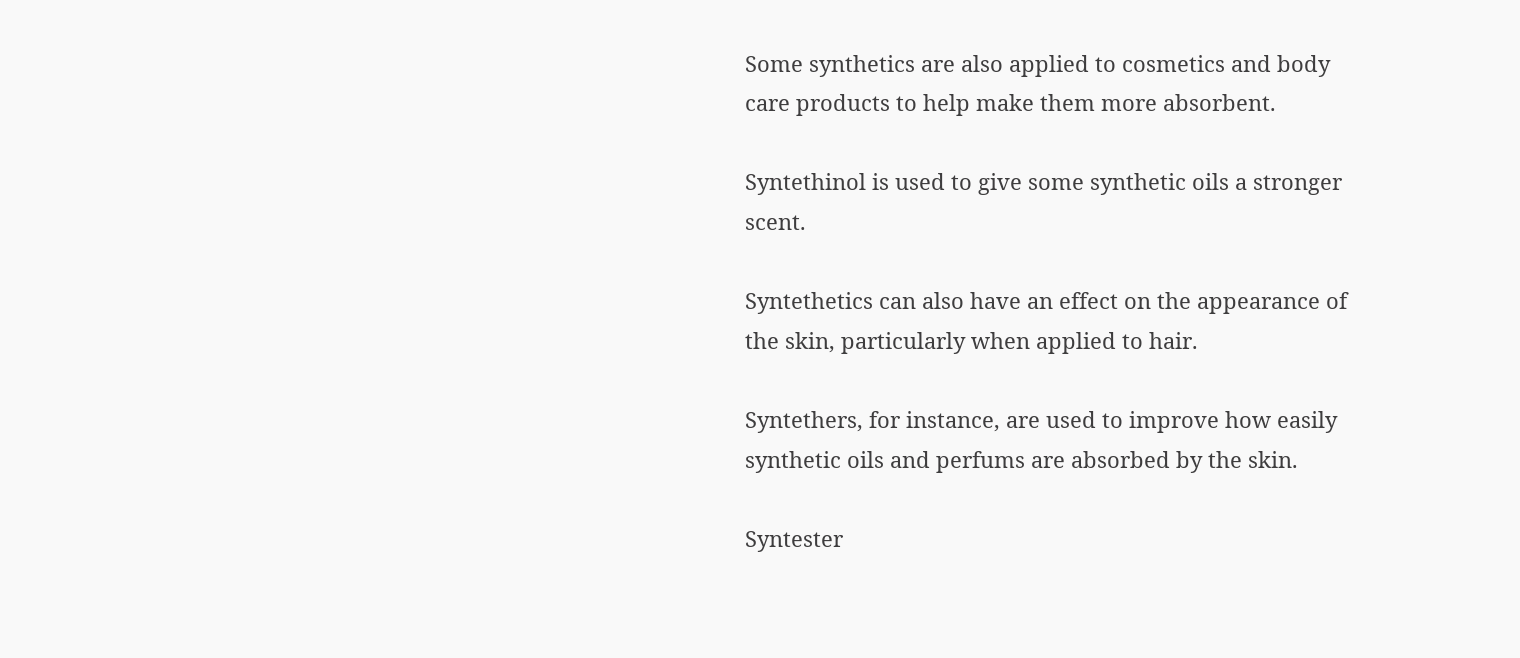Some synthetics are also applied to cosmetics and body care products to help make them more absorbent.

Syntethinol is used to give some synthetic oils a stronger scent.

Syntethetics can also have an effect on the appearance of the skin, particularly when applied to hair.

Syntethers, for instance, are used to improve how easily synthetic oils and perfums are absorbed by the skin.

Syntester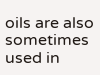oils are also sometimes used in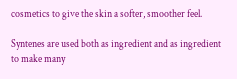cosmetics to give the skin a softer, smoother feel.

Syntenes are used both as ingredient and as ingredient to make many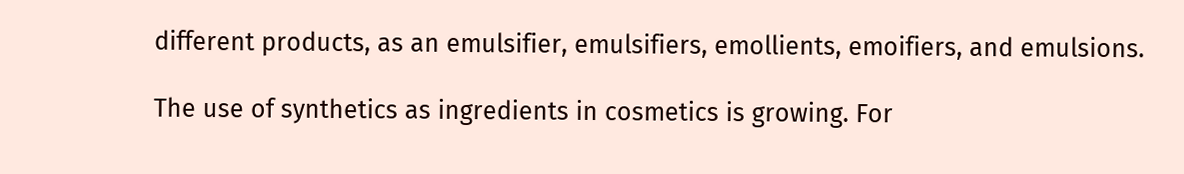different products, as an emulsifier, emulsifiers, emollients, emoifiers, and emulsions.

The use of synthetics as ingredients in cosmetics is growing. For